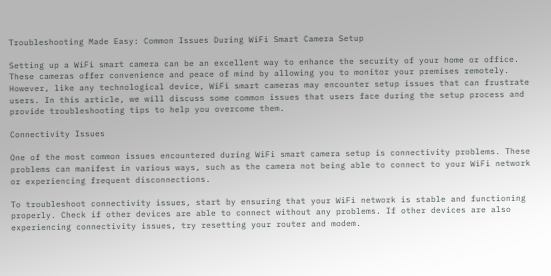Troubleshooting Made Easy: Common Issues During WiFi Smart Camera Setup

Setting up a WiFi smart camera can be an excellent way to enhance the security of your home or office. These cameras offer convenience and peace of mind by allowing you to monitor your premises remotely. However, like any technological device, WiFi smart cameras may encounter setup issues that can frustrate users. In this article, we will discuss some common issues that users face during the setup process and provide troubleshooting tips to help you overcome them.

Connectivity Issues

One of the most common issues encountered during WiFi smart camera setup is connectivity problems. These problems can manifest in various ways, such as the camera not being able to connect to your WiFi network or experiencing frequent disconnections.

To troubleshoot connectivity issues, start by ensuring that your WiFi network is stable and functioning properly. Check if other devices are able to connect without any problems. If other devices are also experiencing connectivity issues, try resetting your router and modem.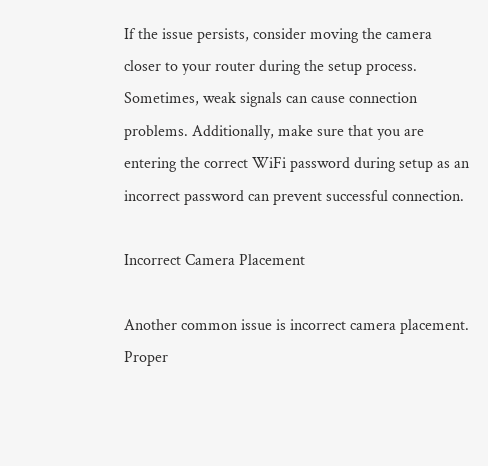If the issue persists, consider moving the camera closer to your router during the setup process. Sometimes, weak signals can cause connection problems. Additionally, make sure that you are entering the correct WiFi password during setup as an incorrect password can prevent successful connection.

Incorrect Camera Placement

Another common issue is incorrect camera placement. Proper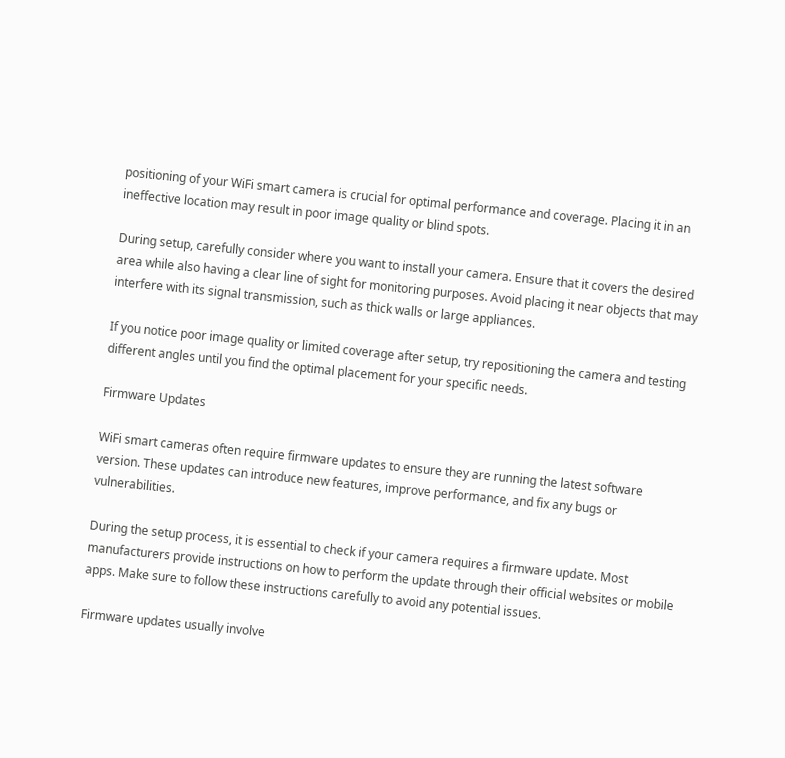positioning of your WiFi smart camera is crucial for optimal performance and coverage. Placing it in an ineffective location may result in poor image quality or blind spots.

During setup, carefully consider where you want to install your camera. Ensure that it covers the desired area while also having a clear line of sight for monitoring purposes. Avoid placing it near objects that may interfere with its signal transmission, such as thick walls or large appliances.

If you notice poor image quality or limited coverage after setup, try repositioning the camera and testing different angles until you find the optimal placement for your specific needs.

Firmware Updates

WiFi smart cameras often require firmware updates to ensure they are running the latest software version. These updates can introduce new features, improve performance, and fix any bugs or vulnerabilities.

During the setup process, it is essential to check if your camera requires a firmware update. Most manufacturers provide instructions on how to perform the update through their official websites or mobile apps. Make sure to follow these instructions carefully to avoid any potential issues.

Firmware updates usually involve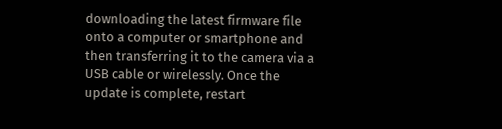downloading the latest firmware file onto a computer or smartphone and then transferring it to the camera via a USB cable or wirelessly. Once the update is complete, restart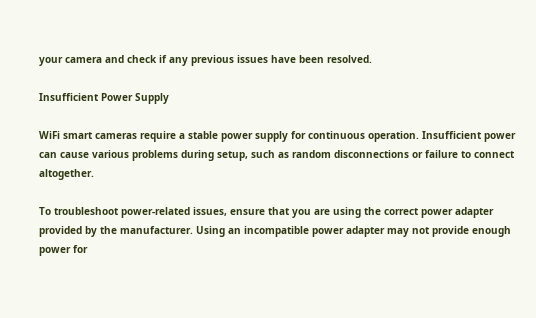your camera and check if any previous issues have been resolved.

Insufficient Power Supply

WiFi smart cameras require a stable power supply for continuous operation. Insufficient power can cause various problems during setup, such as random disconnections or failure to connect altogether.

To troubleshoot power-related issues, ensure that you are using the correct power adapter provided by the manufacturer. Using an incompatible power adapter may not provide enough power for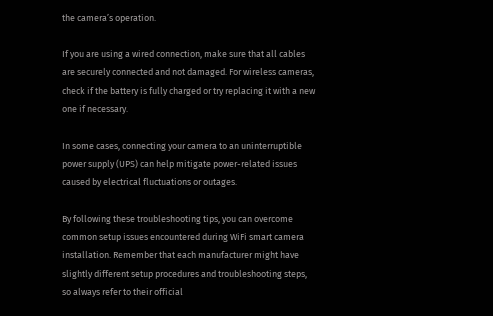the camera’s operation.

If you are using a wired connection, make sure that all cables are securely connected and not damaged. For wireless cameras, check if the battery is fully charged or try replacing it with a new one if necessary.

In some cases, connecting your camera to an uninterruptible power supply (UPS) can help mitigate power-related issues caused by electrical fluctuations or outages.

By following these troubleshooting tips, you can overcome common setup issues encountered during WiFi smart camera installation. Remember that each manufacturer might have slightly different setup procedures and troubleshooting steps, so always refer to their official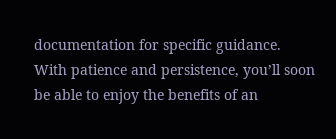documentation for specific guidance. With patience and persistence, you’ll soon be able to enjoy the benefits of an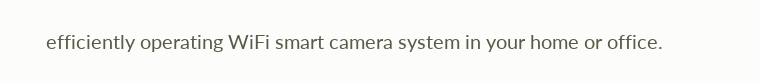efficiently operating WiFi smart camera system in your home or office.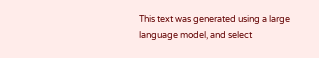This text was generated using a large language model, and select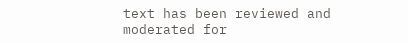text has been reviewed and moderated for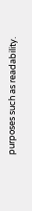purposes such as readability.